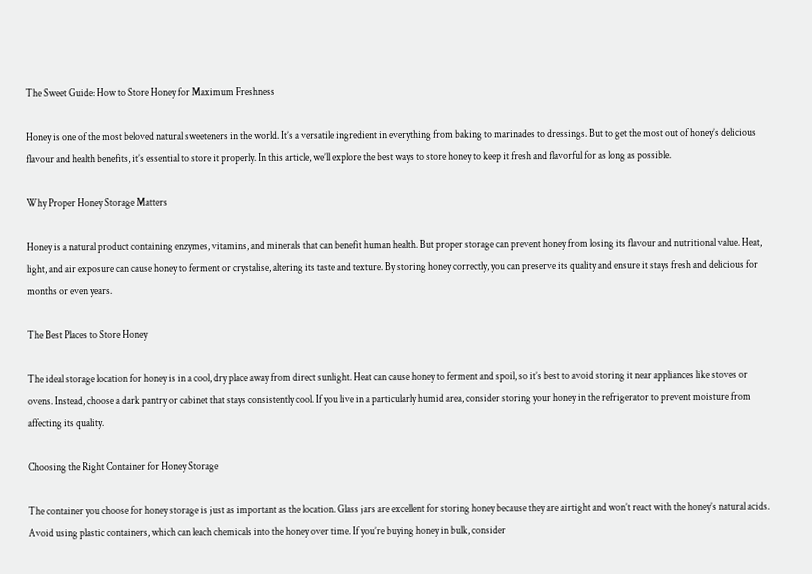The Sweet Guide: How to Store Honey for Maximum Freshness

Honey is one of the most beloved natural sweeteners in the world. It’s a versatile ingredient in everything from baking to marinades to dressings. But to get the most out of honey’s delicious flavour and health benefits, it’s essential to store it properly. In this article, we’ll explore the best ways to store honey to keep it fresh and flavorful for as long as possible.

Why Proper Honey Storage Matters

Honey is a natural product containing enzymes, vitamins, and minerals that can benefit human health. But proper storage can prevent honey from losing its flavour and nutritional value. Heat, light, and air exposure can cause honey to ferment or crystalise, altering its taste and texture. By storing honey correctly, you can preserve its quality and ensure it stays fresh and delicious for months or even years.

The Best Places to Store Honey

The ideal storage location for honey is in a cool, dry place away from direct sunlight. Heat can cause honey to ferment and spoil, so it’s best to avoid storing it near appliances like stoves or ovens. Instead, choose a dark pantry or cabinet that stays consistently cool. If you live in a particularly humid area, consider storing your honey in the refrigerator to prevent moisture from affecting its quality.

Choosing the Right Container for Honey Storage

The container you choose for honey storage is just as important as the location. Glass jars are excellent for storing honey because they are airtight and won’t react with the honey’s natural acids. Avoid using plastic containers, which can leach chemicals into the honey over time. If you’re buying honey in bulk, consider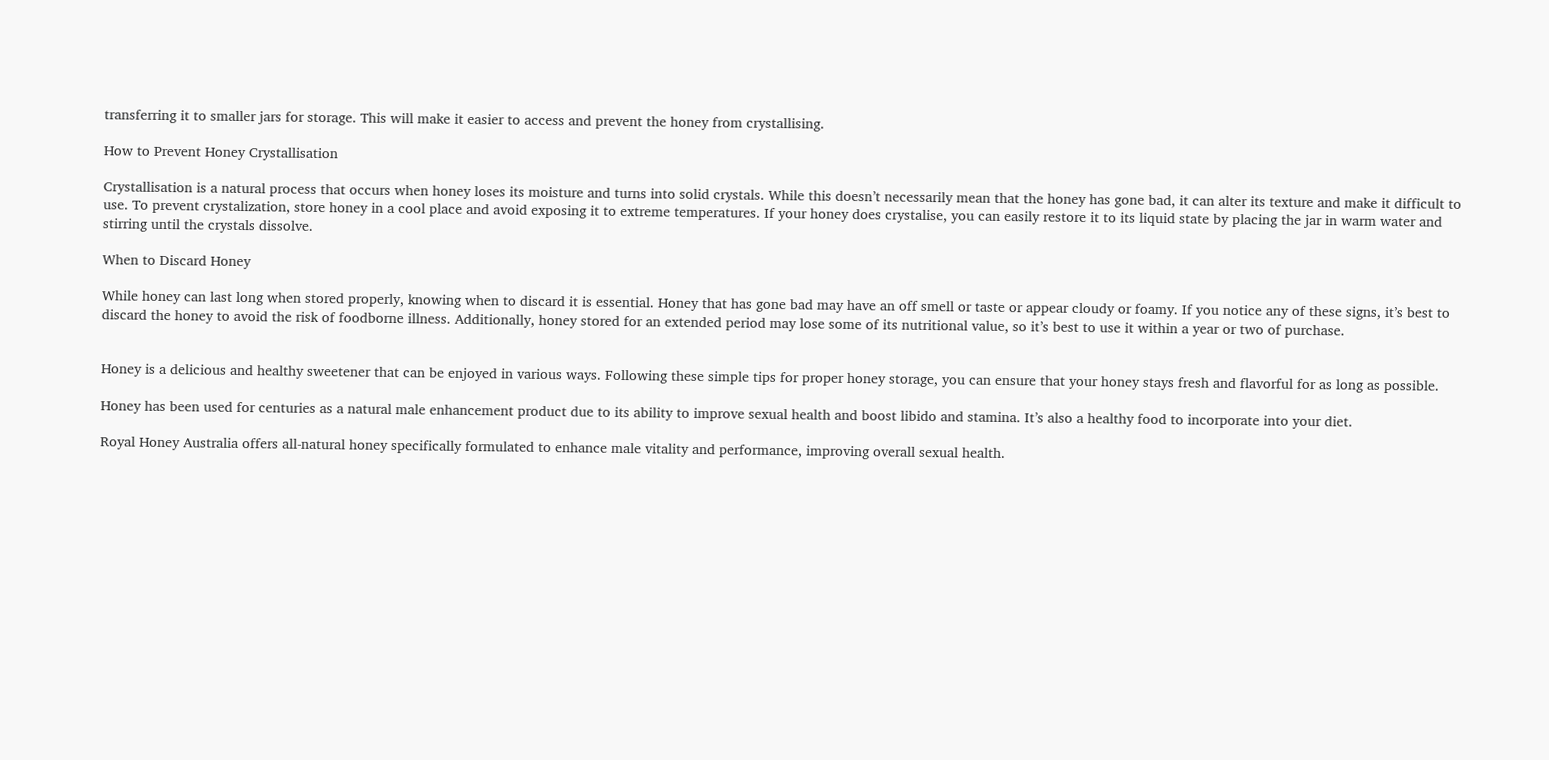transferring it to smaller jars for storage. This will make it easier to access and prevent the honey from crystallising.

How to Prevent Honey Crystallisation

Crystallisation is a natural process that occurs when honey loses its moisture and turns into solid crystals. While this doesn’t necessarily mean that the honey has gone bad, it can alter its texture and make it difficult to use. To prevent crystalization, store honey in a cool place and avoid exposing it to extreme temperatures. If your honey does crystalise, you can easily restore it to its liquid state by placing the jar in warm water and stirring until the crystals dissolve.

When to Discard Honey

While honey can last long when stored properly, knowing when to discard it is essential. Honey that has gone bad may have an off smell or taste or appear cloudy or foamy. If you notice any of these signs, it’s best to discard the honey to avoid the risk of foodborne illness. Additionally, honey stored for an extended period may lose some of its nutritional value, so it’s best to use it within a year or two of purchase.


Honey is a delicious and healthy sweetener that can be enjoyed in various ways. Following these simple tips for proper honey storage, you can ensure that your honey stays fresh and flavorful for as long as possible.

Honey has been used for centuries as a natural male enhancement product due to its ability to improve sexual health and boost libido and stamina. It’s also a healthy food to incorporate into your diet.

Royal Honey Australia offers all-natural honey specifically formulated to enhance male vitality and performance, improving overall sexual health.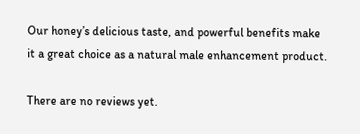Our honey’s delicious taste, and powerful benefits make it a great choice as a natural male enhancement product.

There are no reviews yet.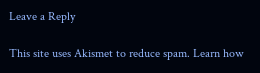Leave a Reply

This site uses Akismet to reduce spam. Learn how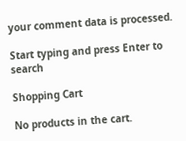your comment data is processed.

Start typing and press Enter to search

Shopping Cart

No products in the cart.